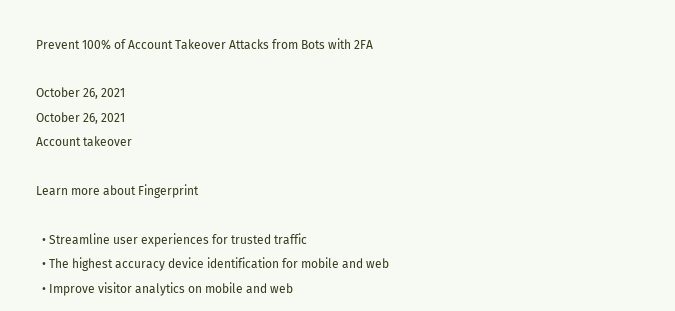Prevent 100% of Account Takeover Attacks from Bots with 2FA

October 26, 2021
October 26, 2021
Account takeover

Learn more about Fingerprint

  • Streamline user experiences for trusted traffic
  • The highest accuracy device identification for mobile and web
  • Improve visitor analytics on mobile and web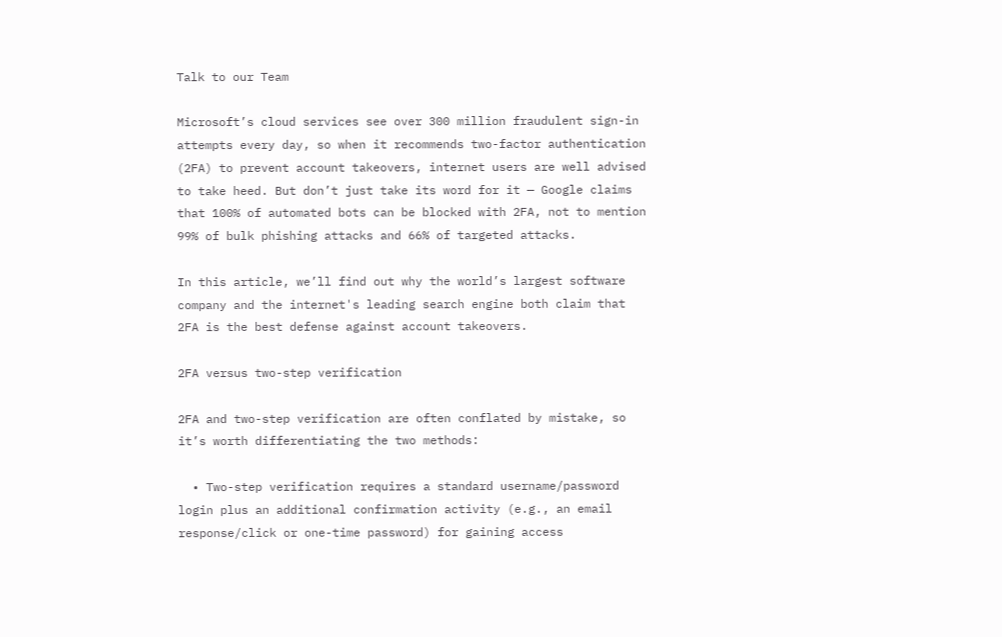Talk to our Team

Microsoft’s cloud services see over 300 million fraudulent sign-in attempts every day, so when it recommends two-factor authentication (2FA) to prevent account takeovers, internet users are well advised to take heed. But don’t just take its word for it — Google claims that 100% of automated bots can be blocked with 2FA, not to mention 99% of bulk phishing attacks and 66% of targeted attacks.

In this article, we’ll find out why the world’s largest software company and the internet's leading search engine both claim that 2FA is the best defense against account takeovers.

2FA versus two-step verification

2FA and two-step verification are often conflated by mistake, so it’s worth differentiating the two methods:

  • Two-step verification requires a standard username/password login plus an additional confirmation activity (e.g., an email response/click or one-time password) for gaining access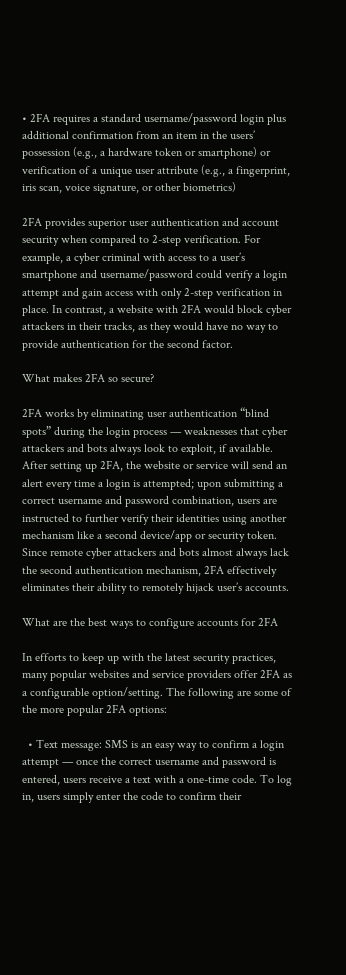• 2FA requires a standard username/password login plus additional confirmation from an item in the users’ possession (e.g., a hardware token or smartphone) or verification of a unique user attribute (e.g., a fingerprint, iris scan, voice signature, or other biometrics)

2FA provides superior user authentication and account security when compared to 2-step verification. For example, a cyber criminal with access to a user’s smartphone and username/password could verify a login attempt and gain access with only 2-step verification in place. In contrast, a website with 2FA would block cyber attackers in their tracks, as they would have no way to provide authentication for the second factor.

What makes 2FA so secure?

2FA works by eliminating user authentication “blind spots” during the login process — weaknesses that cyber attackers and bots always look to exploit, if available. After setting up 2FA, the website or service will send an alert every time a login is attempted; upon submitting a correct username and password combination, users are instructed to further verify their identities using another mechanism like a second device/app or security token. Since remote cyber attackers and bots almost always lack the second authentication mechanism, 2FA effectively eliminates their ability to remotely hijack user’s accounts.

What are the best ways to configure accounts for 2FA

In efforts to keep up with the latest security practices, many popular websites and service providers offer 2FA as a configurable option/setting. The following are some of the more popular 2FA options:

  • Text message: SMS is an easy way to confirm a login attempt — once the correct username and password is entered, users receive a text with a one-time code. To log in, users simply enter the code to confirm their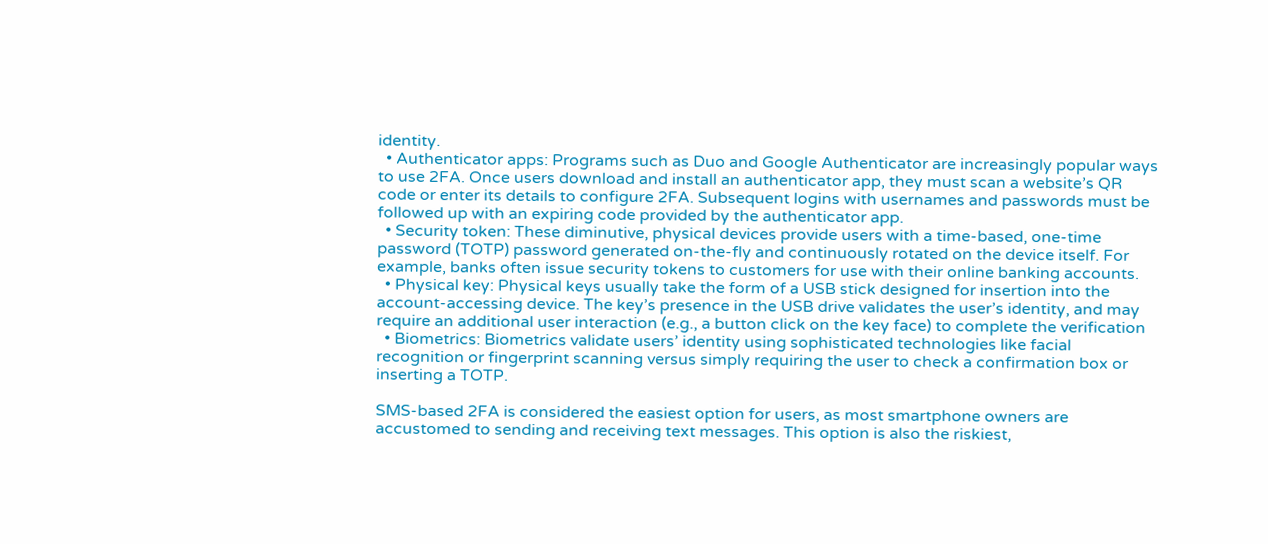identity.
  • Authenticator apps: Programs such as Duo and Google Authenticator are increasingly popular ways to use 2FA. Once users download and install an authenticator app, they must scan a website’s QR code or enter its details to configure 2FA. Subsequent logins with usernames and passwords must be followed up with an expiring code provided by the authenticator app.
  • Security token: These diminutive, physical devices provide users with a time-based, one-time password (TOTP) password generated on-the-fly and continuously rotated on the device itself. For example, banks often issue security tokens to customers for use with their online banking accounts.
  • Physical key: Physical keys usually take the form of a USB stick designed for insertion into the account-accessing device. The key’s presence in the USB drive validates the user’s identity, and may require an additional user interaction (e.g., a button click on the key face) to complete the verification
  • Biometrics: Biometrics validate users’ identity using sophisticated technologies like facial recognition or fingerprint scanning versus simply requiring the user to check a confirmation box or inserting a TOTP.

SMS-based 2FA is considered the easiest option for users, as most smartphone owners are accustomed to sending and receiving text messages. This option is also the riskiest,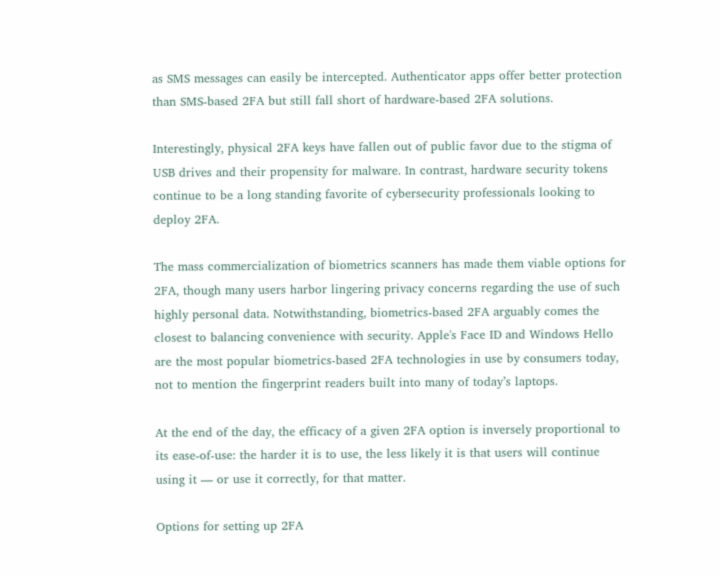as SMS messages can easily be intercepted. Authenticator apps offer better protection than SMS-based 2FA but still fall short of hardware-based 2FA solutions.

Interestingly, physical 2FA keys have fallen out of public favor due to the stigma of USB drives and their propensity for malware. In contrast, hardware security tokens continue to be a long standing favorite of cybersecurity professionals looking to deploy 2FA.

The mass commercialization of biometrics scanners has made them viable options for 2FA, though many users harbor lingering privacy concerns regarding the use of such highly personal data. Notwithstanding, biometrics-based 2FA arguably comes the closest to balancing convenience with security. Apple's Face ID and Windows Hello are the most popular biometrics-based 2FA technologies in use by consumers today, not to mention the fingerprint readers built into many of today’s laptops.

At the end of the day, the efficacy of a given 2FA option is inversely proportional to its ease-of-use: the harder it is to use, the less likely it is that users will continue using it — or use it correctly, for that matter.

Options for setting up 2FA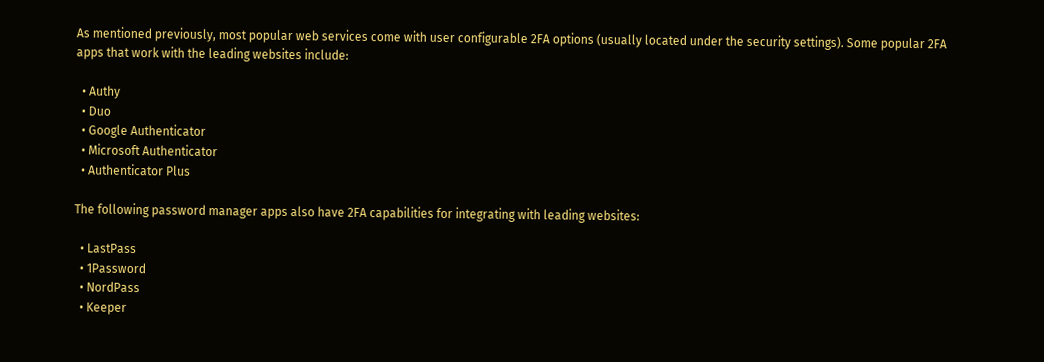As mentioned previously, most popular web services come with user configurable 2FA options (usually located under the security settings). Some popular 2FA apps that work with the leading websites include:

  • Authy
  • Duo
  • Google Authenticator
  • Microsoft Authenticator
  • Authenticator Plus

The following password manager apps also have 2FA capabilities for integrating with leading websites:

  • LastPass
  • 1Password
  • NordPass
  • Keeper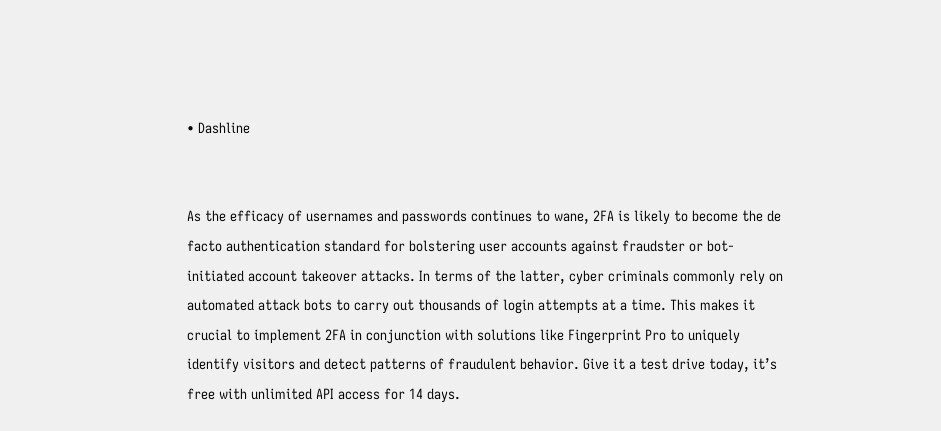• Dashline


As the efficacy of usernames and passwords continues to wane, 2FA is likely to become the de facto authentication standard for bolstering user accounts against fraudster or bot-initiated account takeover attacks. In terms of the latter, cyber criminals commonly rely on automated attack bots to carry out thousands of login attempts at a time. This makes it crucial to implement 2FA in conjunction with solutions like Fingerprint Pro to uniquely identify visitors and detect patterns of fraudulent behavior. Give it a test drive today, it’s free with unlimited API access for 14 days.